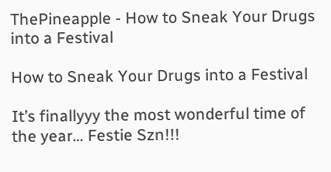ThePineapple - How to Sneak Your Drugs into a Festival

How to Sneak Your Drugs into a Festival

It’s finallyyy the most wonderful time of the year… Festie Szn!!!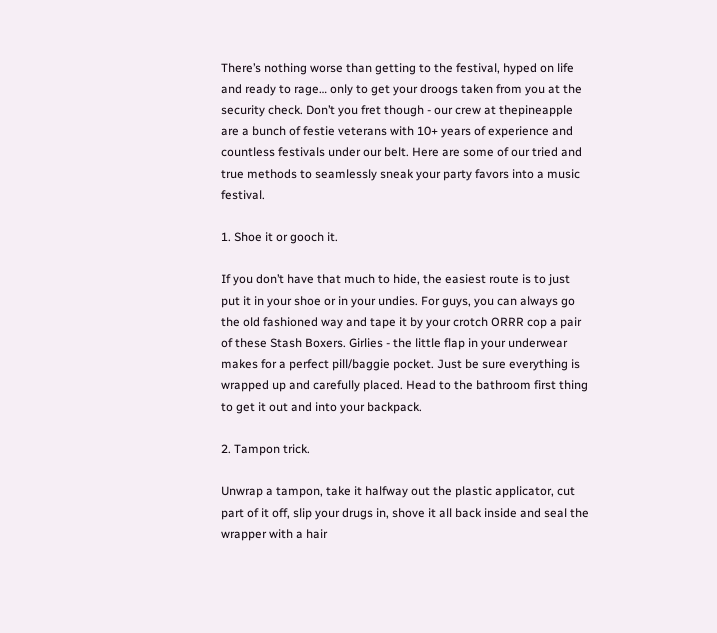There’s nothing worse than getting to the festival, hyped on life and ready to rage… only to get your droogs taken from you at the security check. Don’t you fret though - our crew at thepineapple are a bunch of festie veterans with 10+ years of experience and countless festivals under our belt. Here are some of our tried and true methods to seamlessly sneak your party favors into a music festival.

1. Shoe it or gooch it.

If you don’t have that much to hide, the easiest route is to just put it in your shoe or in your undies. For guys, you can always go the old fashioned way and tape it by your crotch ORRR cop a pair of these Stash Boxers. Girlies - the little flap in your underwear makes for a perfect pill/baggie pocket. Just be sure everything is wrapped up and carefully placed. Head to the bathroom first thing to get it out and into your backpack.

2. Tampon trick.

Unwrap a tampon, take it halfway out the plastic applicator, cut part of it off, slip your drugs in, shove it all back inside and seal the wrapper with a hair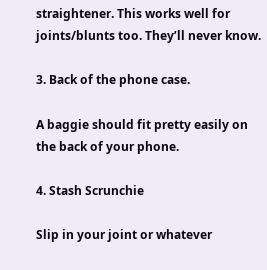straightener. This works well for joints/blunts too. They’ll never know.

3. Back of the phone case.

A baggie should fit pretty easily on the back of your phone.

4. Stash Scrunchie

Slip in your joint or whatever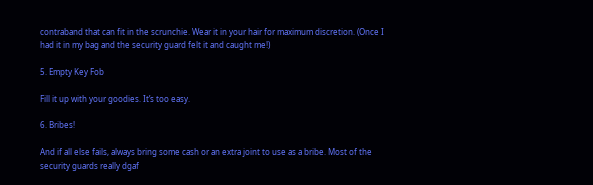contraband that can fit in the scrunchie. Wear it in your hair for maximum discretion. (Once I had it in my bag and the security guard felt it and caught me!)

5. Empty Key Fob

Fill it up with your goodies. It’s too easy.

6. Bribes!

And if all else fails, always bring some cash or an extra joint to use as a bribe. Most of the security guards really dgaf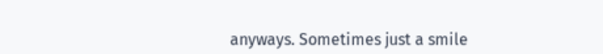anyways. Sometimes just a smile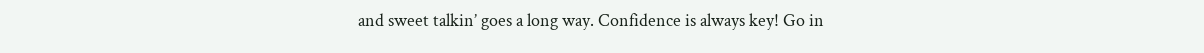and sweet talkin’ goes a long way. Confidence is always key! Go in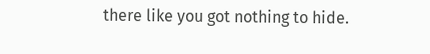there like you got nothing to hide.